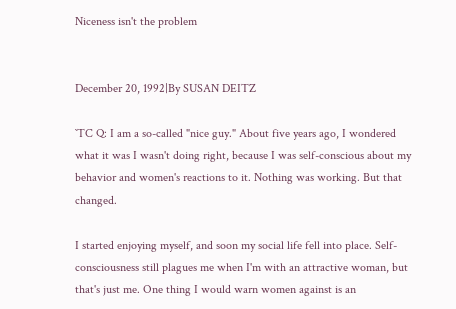Niceness isn't the problem


December 20, 1992|By SUSAN DEITZ

`TC Q: I am a so-called "nice guy." About five years ago, I wondered what it was I wasn't doing right, because I was self-conscious about my behavior and women's reactions to it. Nothing was working. But that changed.

I started enjoying myself, and soon my social life fell into place. Self-consciousness still plagues me when I'm with an attractive woman, but that's just me. One thing I would warn women against is an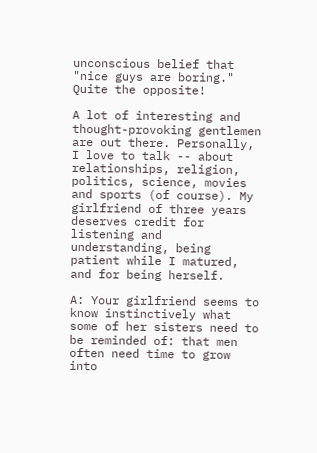unconscious belief that "nice guys are boring." Quite the opposite!

A lot of interesting and thought-provoking gentlemen are out there. Personally, I love to talk -- about relationships, religion, politics, science, movies and sports (of course). My girlfriend of three years deserves credit for listening and understanding, being patient while I matured, and for being herself.

A: Your girlfriend seems to know instinctively what some of her sisters need to be reminded of: that men often need time to grow into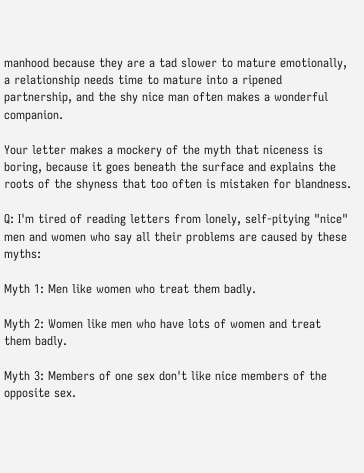manhood because they are a tad slower to mature emotionally, a relationship needs time to mature into a ripened partnership, and the shy nice man often makes a wonderful companion.

Your letter makes a mockery of the myth that niceness is boring, because it goes beneath the surface and explains the roots of the shyness that too often is mistaken for blandness.

Q: I'm tired of reading letters from lonely, self-pitying "nice" men and women who say all their problems are caused by these myths:

Myth 1: Men like women who treat them badly.

Myth 2: Women like men who have lots of women and treat them badly.

Myth 3: Members of one sex don't like nice members of the opposite sex.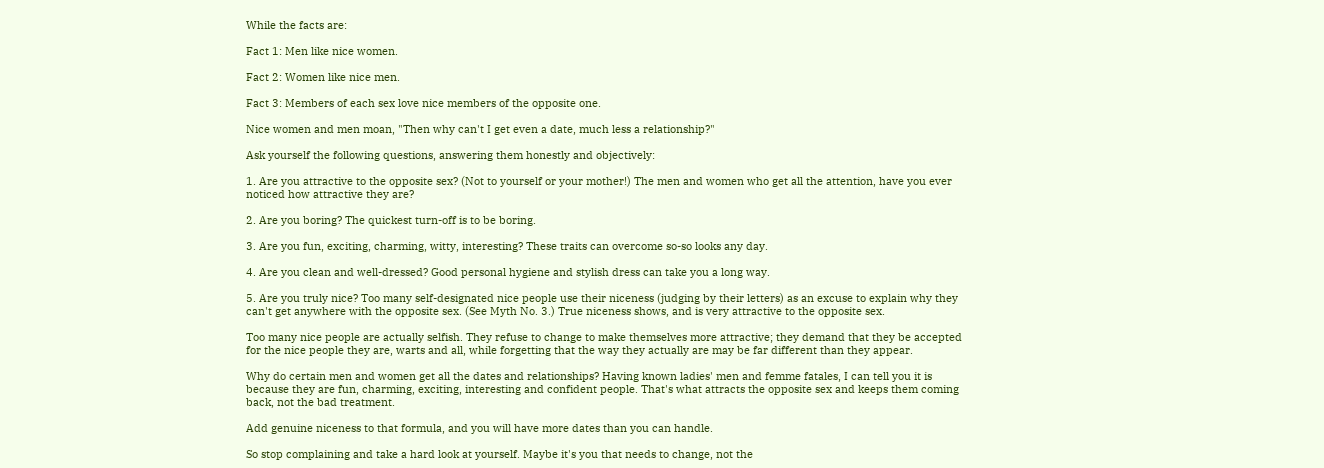While the facts are:

Fact 1: Men like nice women.

Fact 2: Women like nice men.

Fact 3: Members of each sex love nice members of the opposite one.

Nice women and men moan, "Then why can't I get even a date, much less a relationship?"

Ask yourself the following questions, answering them honestly and objectively:

1. Are you attractive to the opposite sex? (Not to yourself or your mother!) The men and women who get all the attention, have you ever noticed how attractive they are?

2. Are you boring? The quickest turn-off is to be boring.

3. Are you fun, exciting, charming, witty, interesting? These traits can overcome so-so looks any day.

4. Are you clean and well-dressed? Good personal hygiene and stylish dress can take you a long way.

5. Are you truly nice? Too many self-designated nice people use their niceness (judging by their letters) as an excuse to explain why they can't get anywhere with the opposite sex. (See Myth No. 3.) True niceness shows, and is very attractive to the opposite sex.

Too many nice people are actually selfish. They refuse to change to make themselves more attractive; they demand that they be accepted for the nice people they are, warts and all, while forgetting that the way they actually are may be far different than they appear.

Why do certain men and women get all the dates and relationships? Having known ladies' men and femme fatales, I can tell you it is because they are fun, charming, exciting, interesting and confident people. That's what attracts the opposite sex and keeps them coming back, not the bad treatment.

Add genuine niceness to that formula, and you will have more dates than you can handle.

So stop complaining and take a hard look at yourself. Maybe it's you that needs to change, not the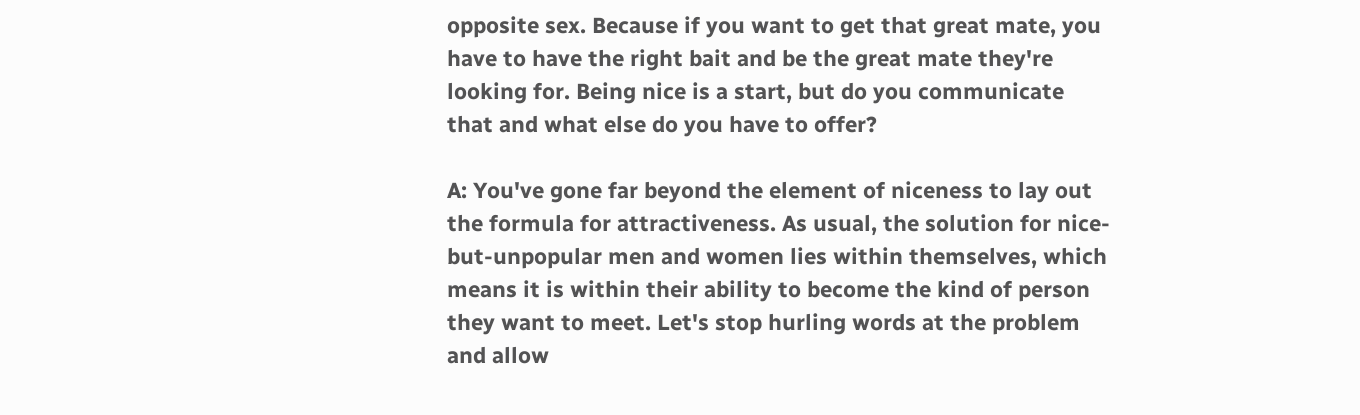opposite sex. Because if you want to get that great mate, you have to have the right bait and be the great mate they're looking for. Being nice is a start, but do you communicate that and what else do you have to offer?

A: You've gone far beyond the element of niceness to lay out the formula for attractiveness. As usual, the solution for nice-but-unpopular men and women lies within themselves, which means it is within their ability to become the kind of person they want to meet. Let's stop hurling words at the problem and allow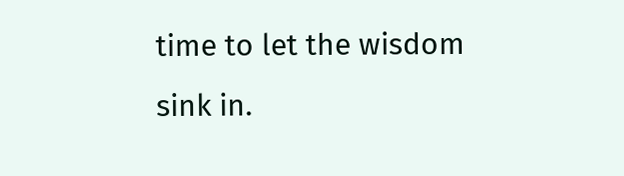time to let the wisdom sink in.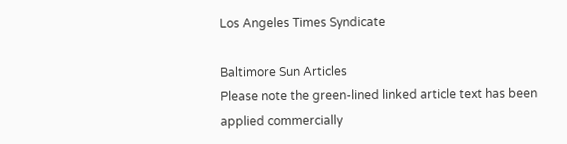Los Angeles Times Syndicate

Baltimore Sun Articles
Please note the green-lined linked article text has been applied commercially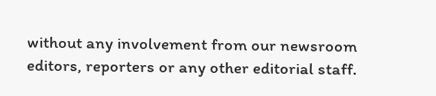without any involvement from our newsroom editors, reporters or any other editorial staff.